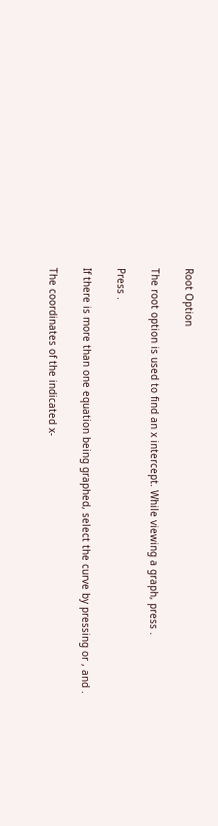Root Option

The root option is used to find an x intercept. While viewing a graph, press .

Press .

If there is more than one equation being graphed, select the curve by pressing or , and .

The coordinates of the indicated x-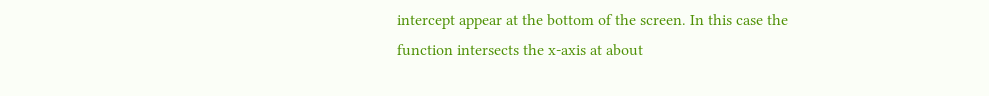intercept appear at the bottom of the screen. In this case the function intersects the x-axis at about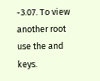-3.07. To view another root use the and keys.